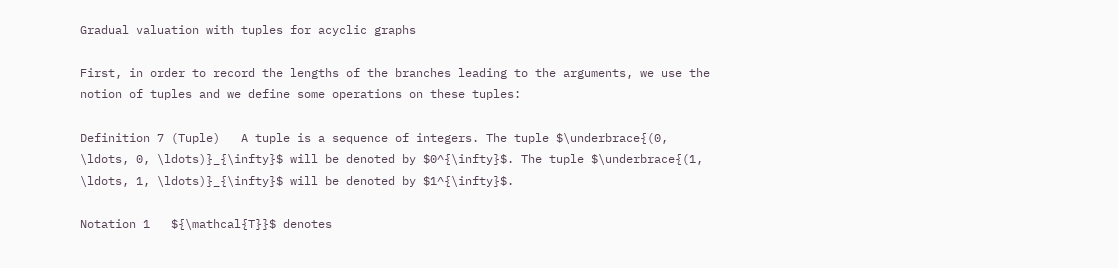Gradual valuation with tuples for acyclic graphs

First, in order to record the lengths of the branches leading to the arguments, we use the notion of tuples and we define some operations on these tuples:

Definition 7 (Tuple)   A tuple is a sequence of integers. The tuple $\underbrace{(0,
\ldots, 0, \ldots)}_{\infty}$ will be denoted by $0^{\infty}$. The tuple $\underbrace{(1, \ldots, 1, \ldots)}_{\infty}$ will be denoted by $1^{\infty}$.

Notation 1   ${\mathcal{T}}$ denotes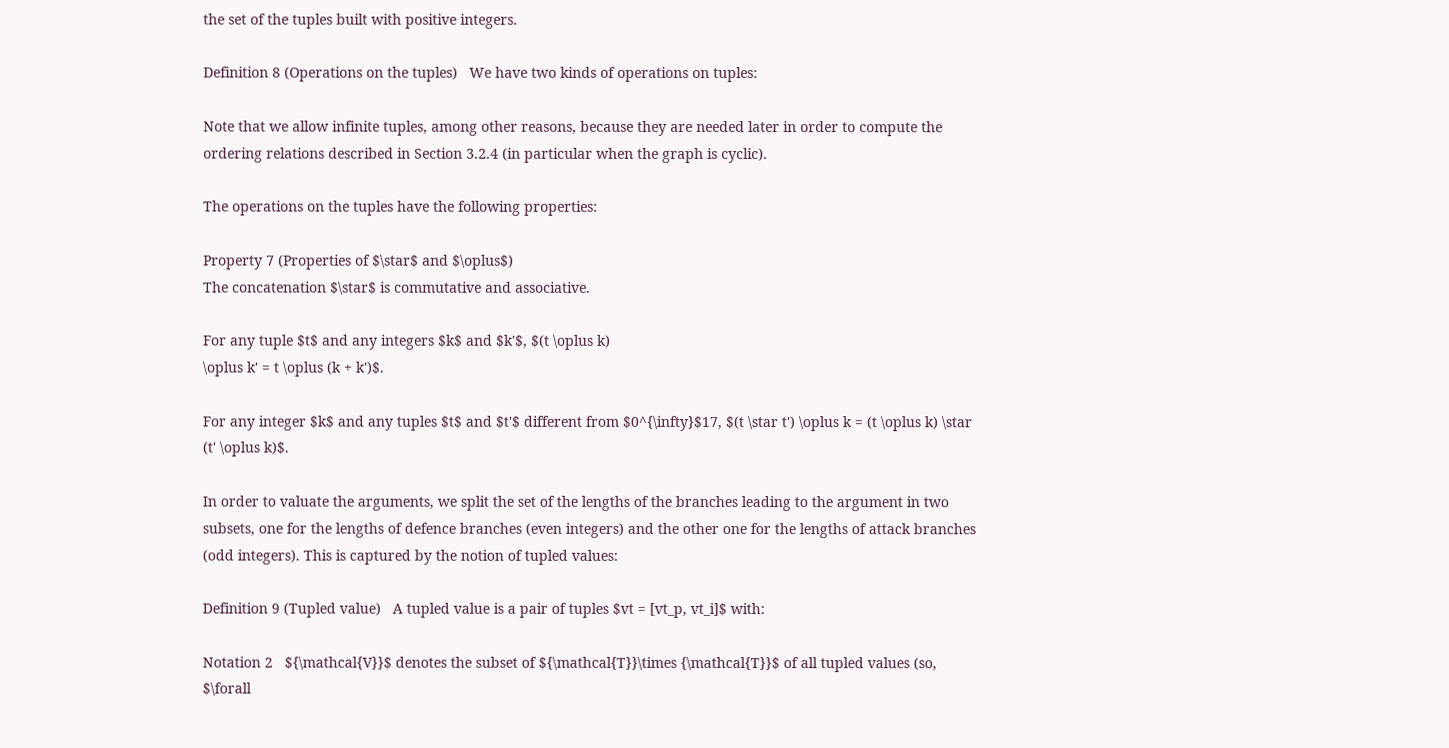the set of the tuples built with positive integers.

Definition 8 (Operations on the tuples)   We have two kinds of operations on tuples:

Note that we allow infinite tuples, among other reasons, because they are needed later in order to compute the ordering relations described in Section 3.2.4 (in particular when the graph is cyclic).

The operations on the tuples have the following properties:

Property 7 (Properties of $\star$ and $\oplus$)
The concatenation $\star$ is commutative and associative.

For any tuple $t$ and any integers $k$ and $k'$, $(t \oplus k)
\oplus k' = t \oplus (k + k')$.

For any integer $k$ and any tuples $t$ and $t'$ different from $0^{\infty}$17, $(t \star t') \oplus k = (t \oplus k) \star (t' \oplus k)$.

In order to valuate the arguments, we split the set of the lengths of the branches leading to the argument in two subsets, one for the lengths of defence branches (even integers) and the other one for the lengths of attack branches (odd integers). This is captured by the notion of tupled values:

Definition 9 (Tupled value)   A tupled value is a pair of tuples $vt = [vt_p, vt_i]$ with:

Notation 2   ${\mathcal{V}}$ denotes the subset of ${\mathcal{T}}\times {\mathcal{T}}$ of all tupled values (so, $\forall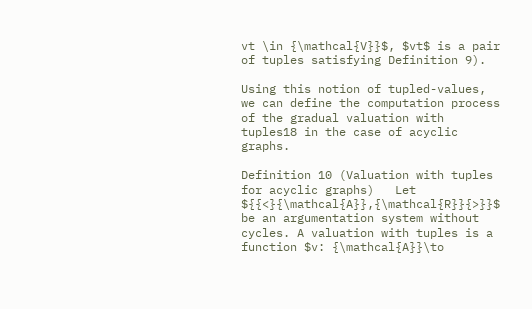vt \in {\mathcal{V}}$, $vt$ is a pair of tuples satisfying Definition 9).

Using this notion of tupled-values, we can define the computation process of the gradual valuation with tuples18 in the case of acyclic graphs.

Definition 10 (Valuation with tuples for acyclic graphs)   Let ${{<}{\mathcal{A}},{\mathcal{R}}{>}}$ be an argumentation system without cycles. A valuation with tuples is a function $v: {\mathcal{A}}\to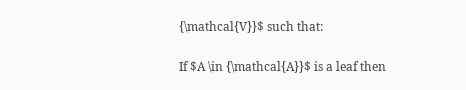{\mathcal{V}}$ such that:

If $A \in {\mathcal{A}}$ is a leaf then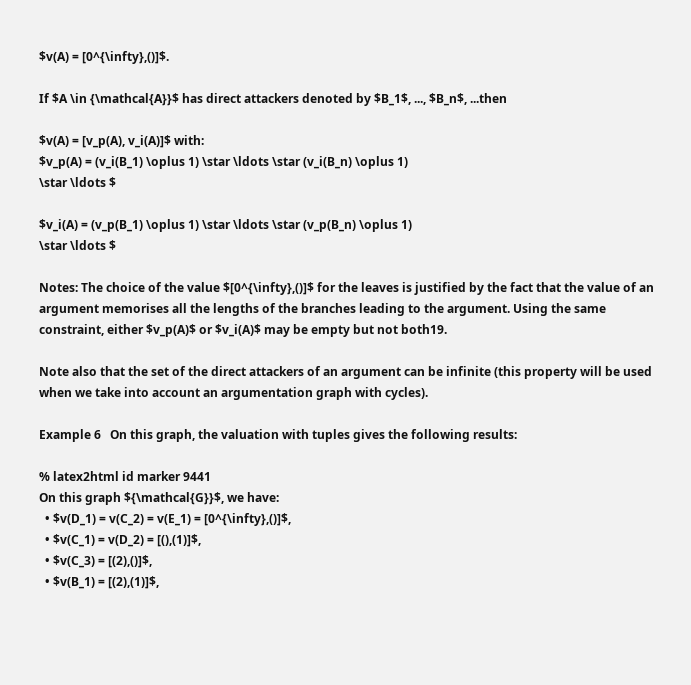$v(A) = [0^{\infty},()]$.

If $A \in {\mathcal{A}}$ has direct attackers denoted by $B_1$, ..., $B_n$, ...then

$v(A) = [v_p(A), v_i(A)]$ with:
$v_p(A) = (v_i(B_1) \oplus 1) \star \ldots \star (v_i(B_n) \oplus 1)
\star \ldots $

$v_i(A) = (v_p(B_1) \oplus 1) \star \ldots \star (v_p(B_n) \oplus 1)
\star \ldots $

Notes: The choice of the value $[0^{\infty},()]$ for the leaves is justified by the fact that the value of an argument memorises all the lengths of the branches leading to the argument. Using the same constraint, either $v_p(A)$ or $v_i(A)$ may be empty but not both19.

Note also that the set of the direct attackers of an argument can be infinite (this property will be used when we take into account an argumentation graph with cycles).

Example 6   On this graph, the valuation with tuples gives the following results:

% latex2html id marker 9441
On this graph ${\mathcal{G}}$, we have:
  • $v(D_1) = v(C_2) = v(E_1) = [0^{\infty},()]$,
  • $v(C_1) = v(D_2) = [(),(1)]$,
  • $v(C_3) = [(2),()]$,
  • $v(B_1) = [(2),(1)]$,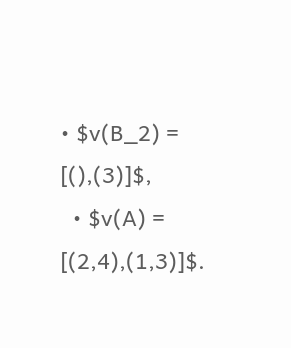• $v(B_2) = [(),(3)]$,
  • $v(A) = [(2,4),(1,3)]$.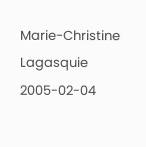Marie-Christine Lagasquie 2005-02-04